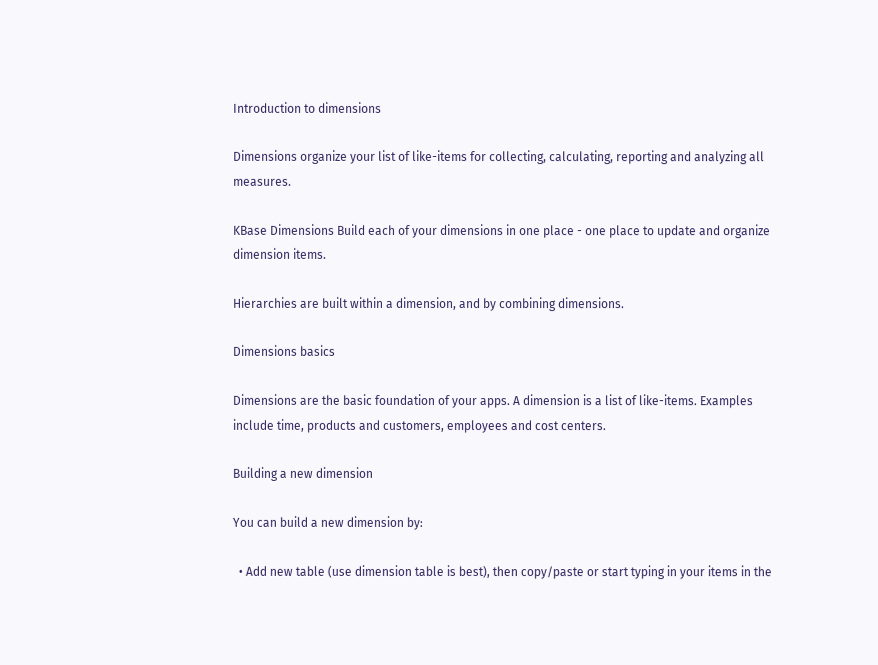Introduction to dimensions

Dimensions organize your list of like-items for collecting, calculating, reporting and analyzing all measures.

KBase Dimensions Build each of your dimensions in one place - one place to update and organize dimension items.

Hierarchies are built within a dimension, and by combining dimensions.

Dimensions basics

Dimensions are the basic foundation of your apps. A dimension is a list of like-items. Examples include time, products and customers, employees and cost centers.

Building a new dimension

You can build a new dimension by:

  • Add new table (use dimension table is best), then copy/paste or start typing in your items in the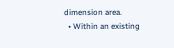dimension area.
  • Within an existing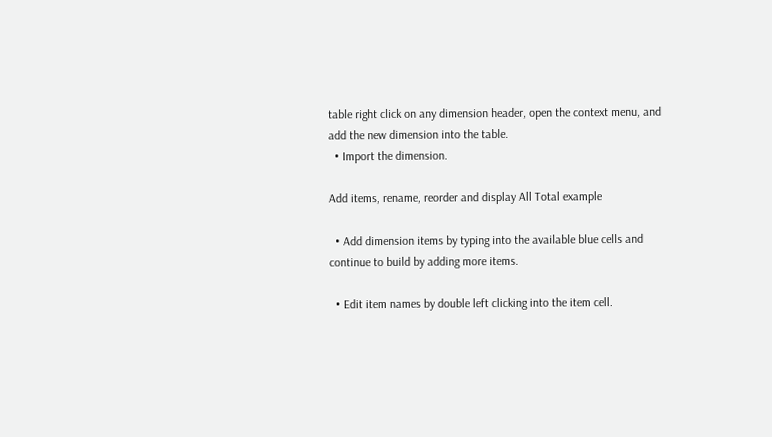table right click on any dimension header, open the context menu, and add the new dimension into the table.
  • Import the dimension.

Add items, rename, reorder and display All Total example

  • Add dimension items by typing into the available blue cells and continue to build by adding more items.

  • Edit item names by double left clicking into the item cell.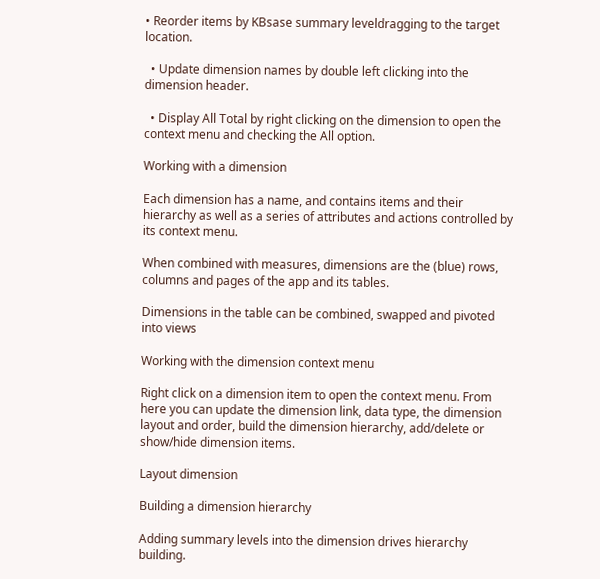• Reorder items by KBsase summary leveldragging to the target location.

  • Update dimension names by double left clicking into the dimension header.

  • Display All Total by right clicking on the dimension to open the context menu and checking the All option.

Working with a dimension

Each dimension has a name, and contains items and their hierarchy as well as a series of attributes and actions controlled by its context menu.

When combined with measures, dimensions are the (blue) rows, columns and pages of the app and its tables.

Dimensions in the table can be combined, swapped and pivoted into views

Working with the dimension context menu

Right click on a dimension item to open the context menu. From here you can update the dimension link, data type, the dimension layout and order, build the dimension hierarchy, add/delete or show/hide dimension items.

Layout dimension

Building a dimension hierarchy

Adding summary levels into the dimension drives hierarchy building.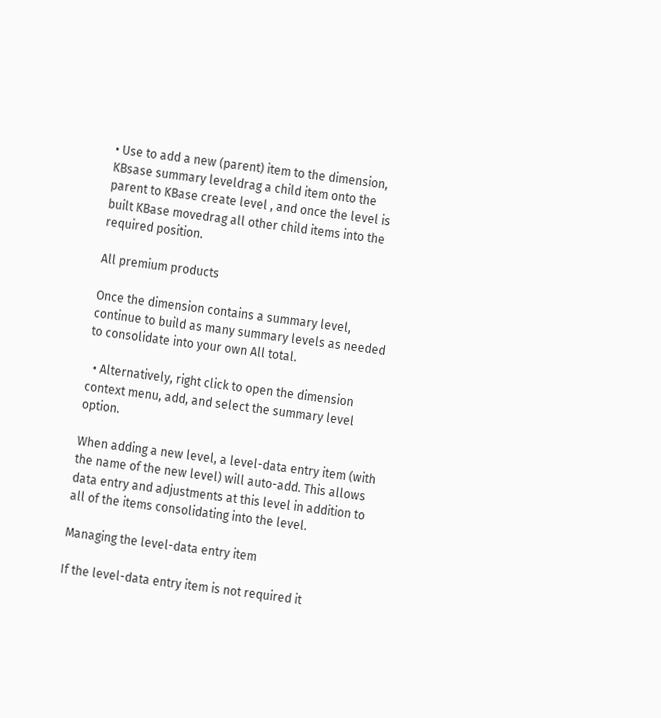• Use to add a new (parent) item to the dimension, KBsase summary leveldrag a child item onto the parent to KBase create level , and once the level is built KBase movedrag all other child items into the required position.

All premium products

Once the dimension contains a summary level, continue to build as many summary levels as needed to consolidate into your own All total.

  • Alternatively, right click to open the dimension context menu, add, and select the summary level option.

When adding a new level, a level-data entry item (with the name of the new level) will auto-add. This allows data entry and adjustments at this level in addition to all of the items consolidating into the level.

Managing the level-data entry item

If the level-data entry item is not required it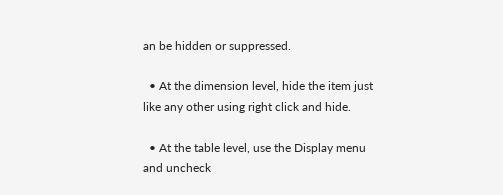an be hidden or suppressed.

  • At the dimension level, hide the item just like any other using right click and hide.

  • At the table level, use the Display menu and uncheck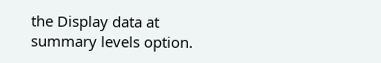the Display data at summary levels option.